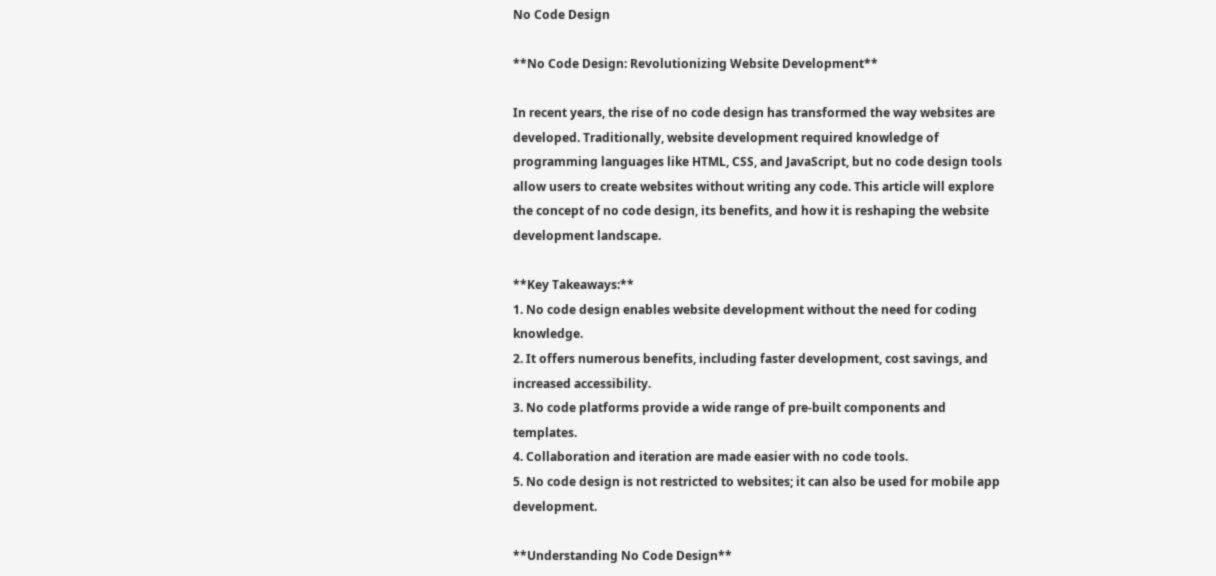No Code Design

**No Code Design: Revolutionizing Website Development**

In recent years, the rise of no code design has transformed the way websites are developed. Traditionally, website development required knowledge of programming languages like HTML, CSS, and JavaScript, but no code design tools allow users to create websites without writing any code. This article will explore the concept of no code design, its benefits, and how it is reshaping the website development landscape.

**Key Takeaways:**
1. No code design enables website development without the need for coding knowledge.
2. It offers numerous benefits, including faster development, cost savings, and increased accessibility.
3. No code platforms provide a wide range of pre-built components and templates.
4. Collaboration and iteration are made easier with no code tools.
5. No code design is not restricted to websites; it can also be used for mobile app development.

**Understanding No Code Design**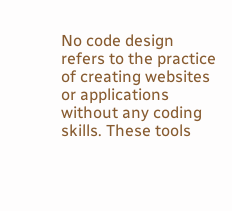No code design refers to the practice of creating websites or applications without any coding skills. These tools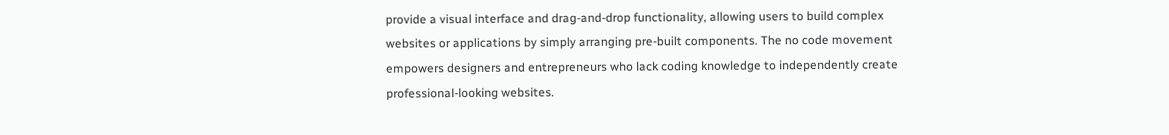provide a visual interface and drag-and-drop functionality, allowing users to build complex websites or applications by simply arranging pre-built components. The no code movement empowers designers and entrepreneurs who lack coding knowledge to independently create professional-looking websites.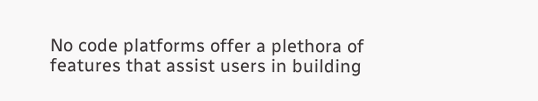No code platforms offer a plethora of features that assist users in building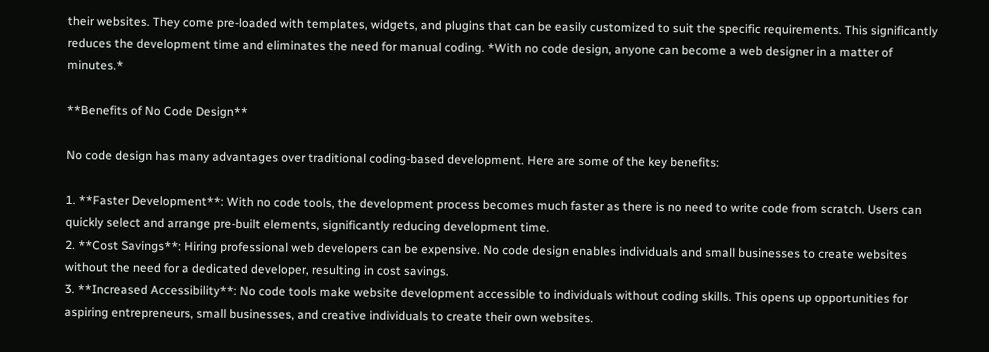their websites. They come pre-loaded with templates, widgets, and plugins that can be easily customized to suit the specific requirements. This significantly reduces the development time and eliminates the need for manual coding. *With no code design, anyone can become a web designer in a matter of minutes.*

**Benefits of No Code Design**

No code design has many advantages over traditional coding-based development. Here are some of the key benefits:

1. **Faster Development**: With no code tools, the development process becomes much faster as there is no need to write code from scratch. Users can quickly select and arrange pre-built elements, significantly reducing development time.
2. **Cost Savings**: Hiring professional web developers can be expensive. No code design enables individuals and small businesses to create websites without the need for a dedicated developer, resulting in cost savings.
3. **Increased Accessibility**: No code tools make website development accessible to individuals without coding skills. This opens up opportunities for aspiring entrepreneurs, small businesses, and creative individuals to create their own websites.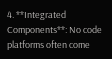4. **Integrated Components**: No code platforms often come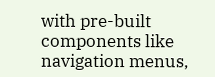with pre-built components like navigation menus,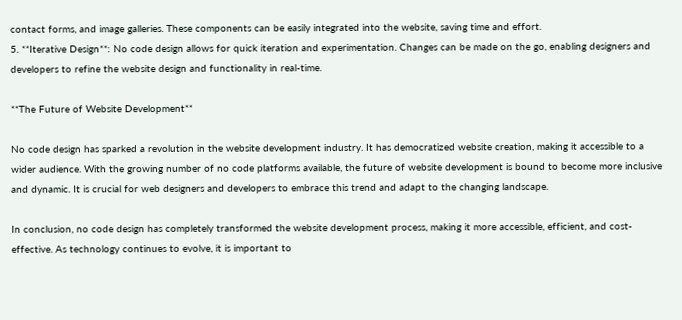contact forms, and image galleries. These components can be easily integrated into the website, saving time and effort.
5. **Iterative Design**: No code design allows for quick iteration and experimentation. Changes can be made on the go, enabling designers and developers to refine the website design and functionality in real-time.

**The Future of Website Development**

No code design has sparked a revolution in the website development industry. It has democratized website creation, making it accessible to a wider audience. With the growing number of no code platforms available, the future of website development is bound to become more inclusive and dynamic. It is crucial for web designers and developers to embrace this trend and adapt to the changing landscape.

In conclusion, no code design has completely transformed the website development process, making it more accessible, efficient, and cost-effective. As technology continues to evolve, it is important to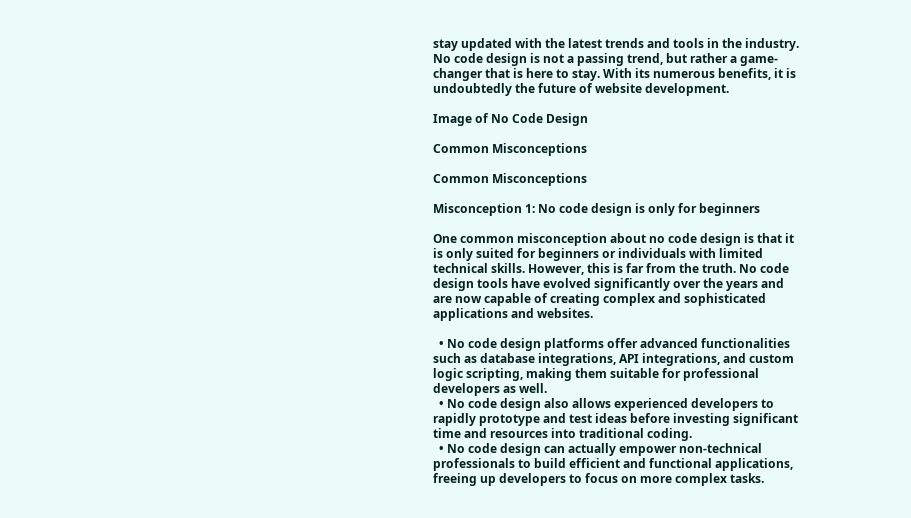stay updated with the latest trends and tools in the industry. No code design is not a passing trend, but rather a game-changer that is here to stay. With its numerous benefits, it is undoubtedly the future of website development.

Image of No Code Design

Common Misconceptions

Common Misconceptions

Misconception 1: No code design is only for beginners

One common misconception about no code design is that it is only suited for beginners or individuals with limited technical skills. However, this is far from the truth. No code design tools have evolved significantly over the years and are now capable of creating complex and sophisticated applications and websites.

  • No code design platforms offer advanced functionalities such as database integrations, API integrations, and custom logic scripting, making them suitable for professional developers as well.
  • No code design also allows experienced developers to rapidly prototype and test ideas before investing significant time and resources into traditional coding.
  • No code design can actually empower non-technical professionals to build efficient and functional applications, freeing up developers to focus on more complex tasks.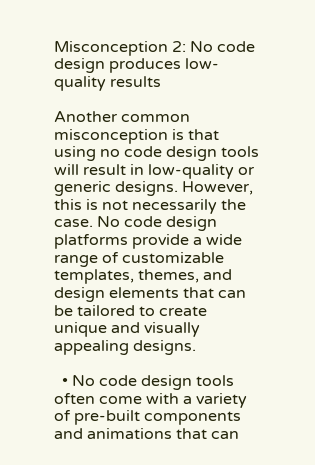Misconception 2: No code design produces low-quality results

Another common misconception is that using no code design tools will result in low-quality or generic designs. However, this is not necessarily the case. No code design platforms provide a wide range of customizable templates, themes, and design elements that can be tailored to create unique and visually appealing designs.

  • No code design tools often come with a variety of pre-built components and animations that can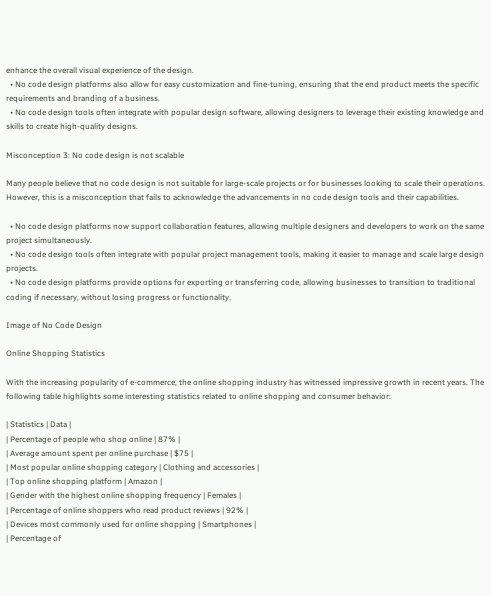enhance the overall visual experience of the design.
  • No code design platforms also allow for easy customization and fine-tuning, ensuring that the end product meets the specific requirements and branding of a business.
  • No code design tools often integrate with popular design software, allowing designers to leverage their existing knowledge and skills to create high-quality designs.

Misconception 3: No code design is not scalable

Many people believe that no code design is not suitable for large-scale projects or for businesses looking to scale their operations. However, this is a misconception that fails to acknowledge the advancements in no code design tools and their capabilities.

  • No code design platforms now support collaboration features, allowing multiple designers and developers to work on the same project simultaneously.
  • No code design tools often integrate with popular project management tools, making it easier to manage and scale large design projects.
  • No code design platforms provide options for exporting or transferring code, allowing businesses to transition to traditional coding if necessary, without losing progress or functionality.

Image of No Code Design

Online Shopping Statistics

With the increasing popularity of e-commerce, the online shopping industry has witnessed impressive growth in recent years. The following table highlights some interesting statistics related to online shopping and consumer behavior:

| Statistics | Data |
| Percentage of people who shop online | 87% |
| Average amount spent per online purchase | $75 |
| Most popular online shopping category | Clothing and accessories |
| Top online shopping platform | Amazon |
| Gender with the highest online shopping frequency | Females |
| Percentage of online shoppers who read product reviews | 92% |
| Devices most commonly used for online shopping | Smartphones |
| Percentage of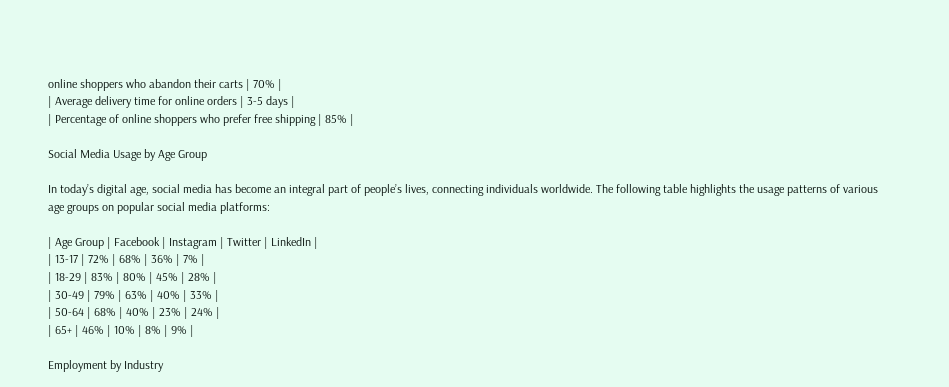online shoppers who abandon their carts | 70% |
| Average delivery time for online orders | 3-5 days |
| Percentage of online shoppers who prefer free shipping | 85% |

Social Media Usage by Age Group

In today’s digital age, social media has become an integral part of people’s lives, connecting individuals worldwide. The following table highlights the usage patterns of various age groups on popular social media platforms:

| Age Group | Facebook | Instagram | Twitter | LinkedIn |
| 13-17 | 72% | 68% | 36% | 7% |
| 18-29 | 83% | 80% | 45% | 28% |
| 30-49 | 79% | 63% | 40% | 33% |
| 50-64 | 68% | 40% | 23% | 24% |
| 65+ | 46% | 10% | 8% | 9% |

Employment by Industry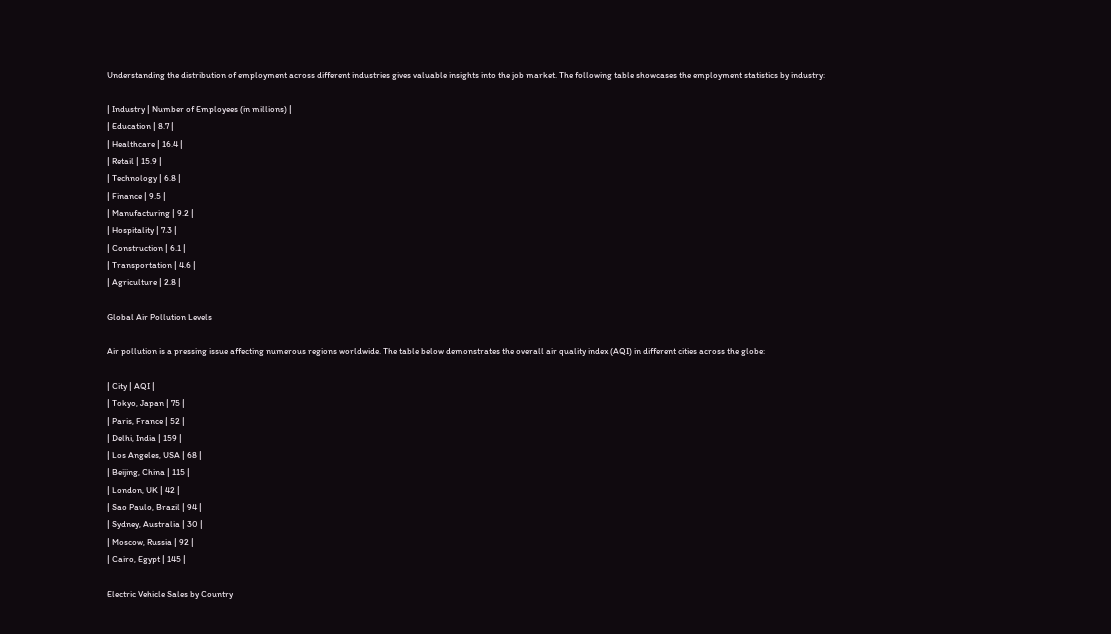Understanding the distribution of employment across different industries gives valuable insights into the job market. The following table showcases the employment statistics by industry:

| Industry | Number of Employees (in millions) |
| Education | 8.7 |
| Healthcare | 16.4 |
| Retail | 15.9 |
| Technology | 6.8 |
| Finance | 9.5 |
| Manufacturing | 9.2 |
| Hospitality | 7.3 |
| Construction | 6.1 |
| Transportation | 4.6 |
| Agriculture | 2.8 |

Global Air Pollution Levels

Air pollution is a pressing issue affecting numerous regions worldwide. The table below demonstrates the overall air quality index (AQI) in different cities across the globe:

| City | AQI |
| Tokyo, Japan | 75 |
| Paris, France | 52 |
| Delhi, India | 159 |
| Los Angeles, USA | 68 |
| Beijing, China | 115 |
| London, UK | 42 |
| Sao Paulo, Brazil | 94 |
| Sydney, Australia | 30 |
| Moscow, Russia | 92 |
| Cairo, Egypt | 145 |

Electric Vehicle Sales by Country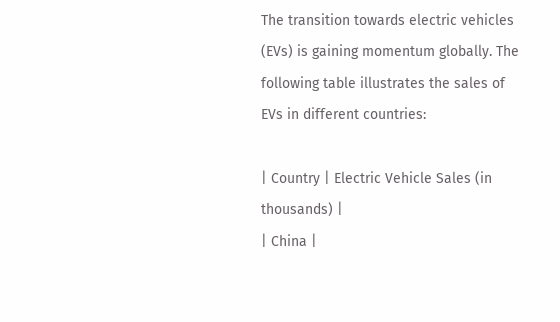The transition towards electric vehicles (EVs) is gaining momentum globally. The following table illustrates the sales of EVs in different countries:

| Country | Electric Vehicle Sales (in thousands) |
| China |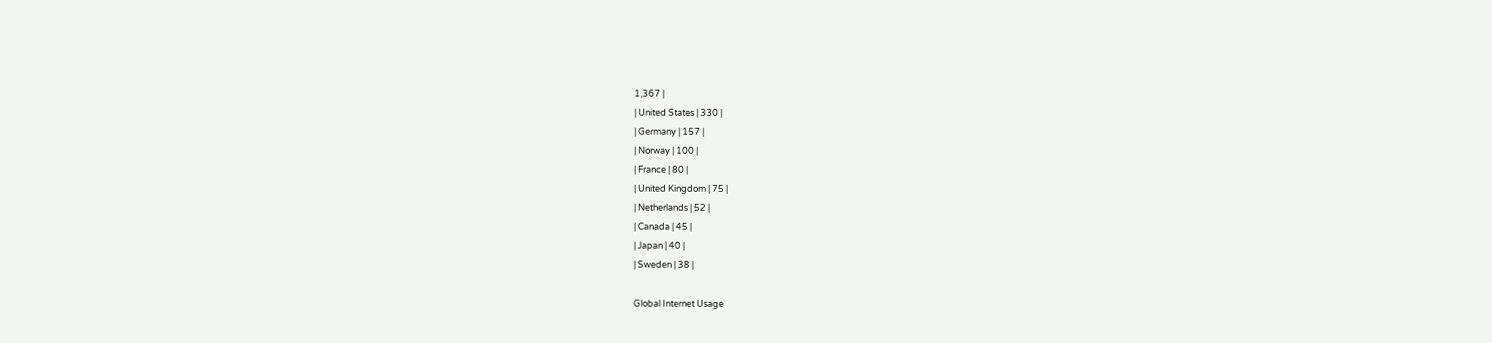1,367 |
| United States | 330 |
| Germany | 157 |
| Norway | 100 |
| France | 80 |
| United Kingdom | 75 |
| Netherlands | 52 |
| Canada | 45 |
| Japan | 40 |
| Sweden | 38 |

Global Internet Usage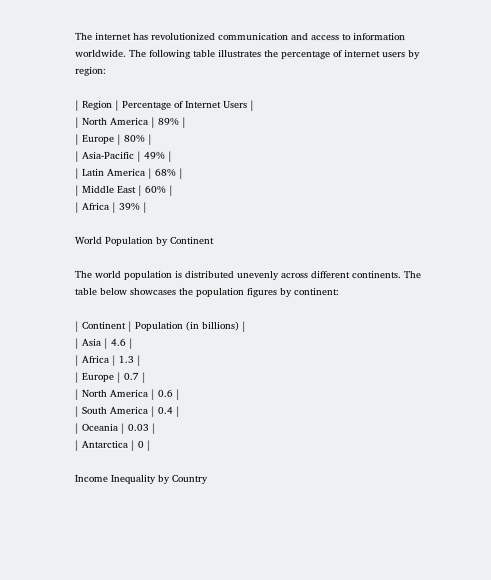The internet has revolutionized communication and access to information worldwide. The following table illustrates the percentage of internet users by region:

| Region | Percentage of Internet Users |
| North America | 89% |
| Europe | 80% |
| Asia-Pacific | 49% |
| Latin America | 68% |
| Middle East | 60% |
| Africa | 39% |

World Population by Continent

The world population is distributed unevenly across different continents. The table below showcases the population figures by continent:

| Continent | Population (in billions) |
| Asia | 4.6 |
| Africa | 1.3 |
| Europe | 0.7 |
| North America | 0.6 |
| South America | 0.4 |
| Oceania | 0.03 |
| Antarctica | 0 |

Income Inequality by Country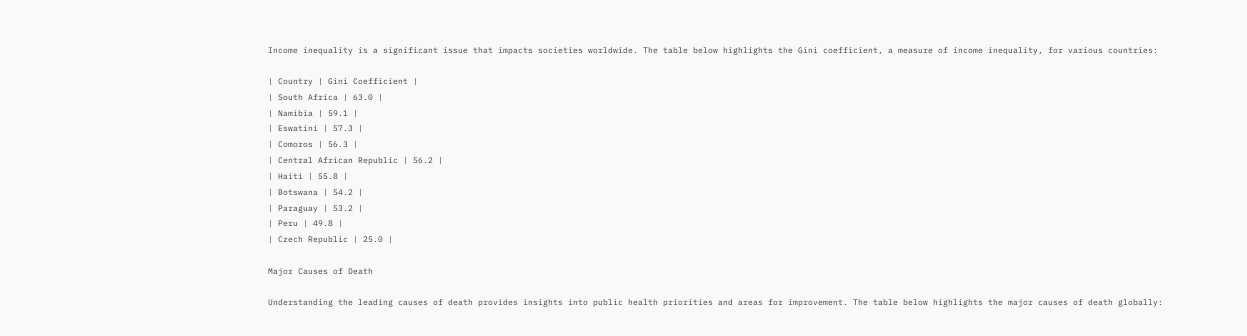Income inequality is a significant issue that impacts societies worldwide. The table below highlights the Gini coefficient, a measure of income inequality, for various countries:

| Country | Gini Coefficient |
| South Africa | 63.0 |
| Namibia | 59.1 |
| Eswatini | 57.3 |
| Comoros | 56.3 |
| Central African Republic | 56.2 |
| Haiti | 55.8 |
| Botswana | 54.2 |
| Paraguay | 53.2 |
| Peru | 49.8 |
| Czech Republic | 25.0 |

Major Causes of Death

Understanding the leading causes of death provides insights into public health priorities and areas for improvement. The table below highlights the major causes of death globally: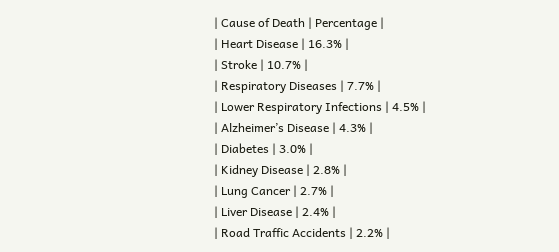| Cause of Death | Percentage |
| Heart Disease | 16.3% |
| Stroke | 10.7% |
| Respiratory Diseases | 7.7% |
| Lower Respiratory Infections | 4.5% |
| Alzheimer’s Disease | 4.3% |
| Diabetes | 3.0% |
| Kidney Disease | 2.8% |
| Lung Cancer | 2.7% |
| Liver Disease | 2.4% |
| Road Traffic Accidents | 2.2% |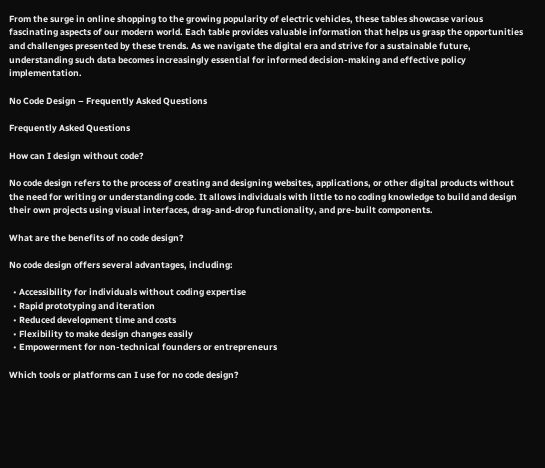From the surge in online shopping to the growing popularity of electric vehicles, these tables showcase various fascinating aspects of our modern world. Each table provides valuable information that helps us grasp the opportunities and challenges presented by these trends. As we navigate the digital era and strive for a sustainable future, understanding such data becomes increasingly essential for informed decision-making and effective policy implementation.

No Code Design – Frequently Asked Questions

Frequently Asked Questions

How can I design without code?

No code design refers to the process of creating and designing websites, applications, or other digital products without the need for writing or understanding code. It allows individuals with little to no coding knowledge to build and design their own projects using visual interfaces, drag-and-drop functionality, and pre-built components.

What are the benefits of no code design?

No code design offers several advantages, including:

  • Accessibility for individuals without coding expertise
  • Rapid prototyping and iteration
  • Reduced development time and costs
  • Flexibility to make design changes easily
  • Empowerment for non-technical founders or entrepreneurs

Which tools or platforms can I use for no code design?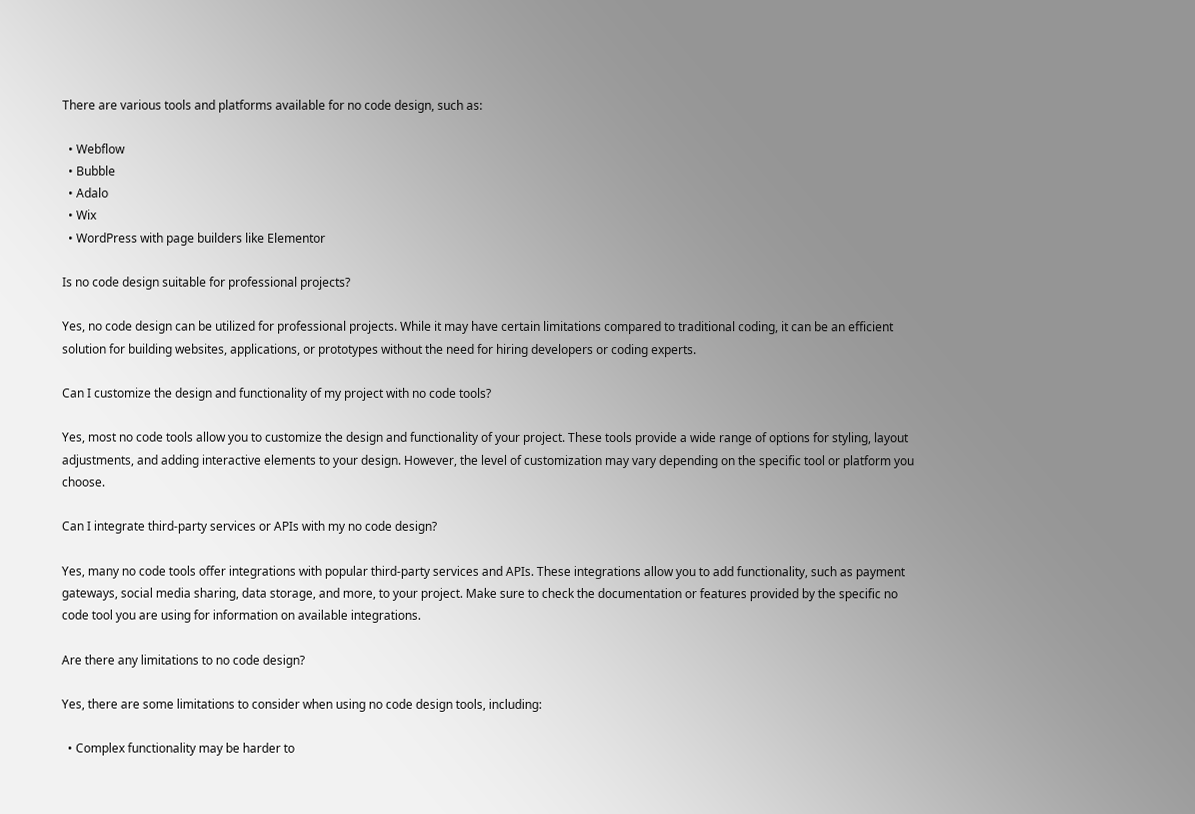There are various tools and platforms available for no code design, such as:

  • Webflow
  • Bubble
  • Adalo
  • Wix
  • WordPress with page builders like Elementor

Is no code design suitable for professional projects?

Yes, no code design can be utilized for professional projects. While it may have certain limitations compared to traditional coding, it can be an efficient solution for building websites, applications, or prototypes without the need for hiring developers or coding experts.

Can I customize the design and functionality of my project with no code tools?

Yes, most no code tools allow you to customize the design and functionality of your project. These tools provide a wide range of options for styling, layout adjustments, and adding interactive elements to your design. However, the level of customization may vary depending on the specific tool or platform you choose.

Can I integrate third-party services or APIs with my no code design?

Yes, many no code tools offer integrations with popular third-party services and APIs. These integrations allow you to add functionality, such as payment gateways, social media sharing, data storage, and more, to your project. Make sure to check the documentation or features provided by the specific no code tool you are using for information on available integrations.

Are there any limitations to no code design?

Yes, there are some limitations to consider when using no code design tools, including:

  • Complex functionality may be harder to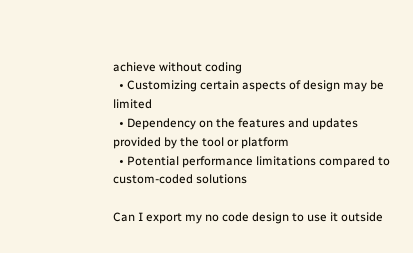achieve without coding
  • Customizing certain aspects of design may be limited
  • Dependency on the features and updates provided by the tool or platform
  • Potential performance limitations compared to custom-coded solutions

Can I export my no code design to use it outside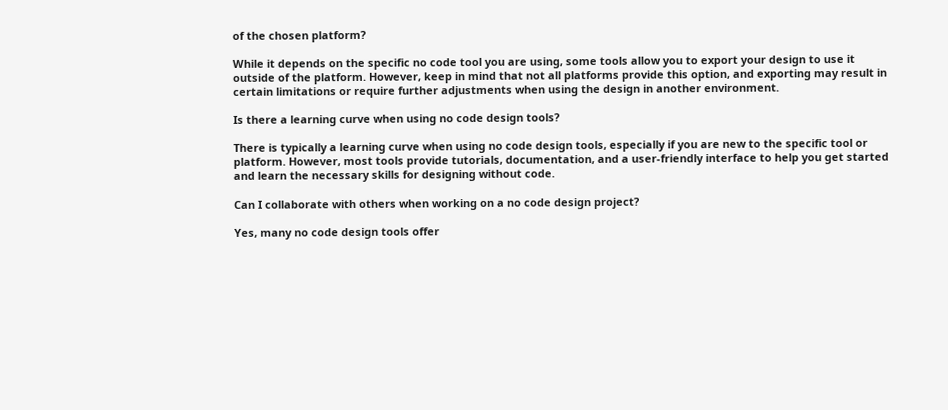of the chosen platform?

While it depends on the specific no code tool you are using, some tools allow you to export your design to use it outside of the platform. However, keep in mind that not all platforms provide this option, and exporting may result in certain limitations or require further adjustments when using the design in another environment.

Is there a learning curve when using no code design tools?

There is typically a learning curve when using no code design tools, especially if you are new to the specific tool or platform. However, most tools provide tutorials, documentation, and a user-friendly interface to help you get started and learn the necessary skills for designing without code.

Can I collaborate with others when working on a no code design project?

Yes, many no code design tools offer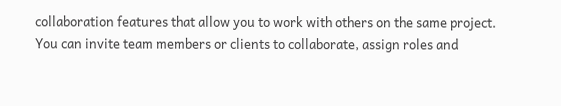collaboration features that allow you to work with others on the same project. You can invite team members or clients to collaborate, assign roles and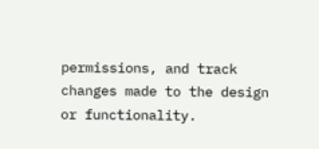permissions, and track changes made to the design or functionality.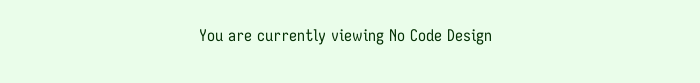You are currently viewing No Code Design